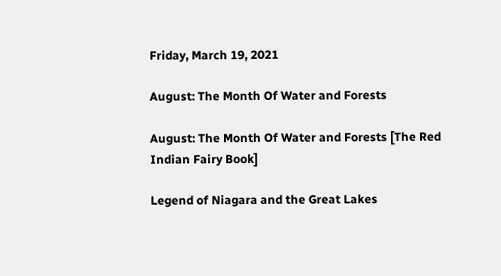Friday, March 19, 2021

August: The Month Of Water and Forests

August: The Month Of Water and Forests [The Red Indian Fairy Book]

Legend of Niagara and the Great Lakes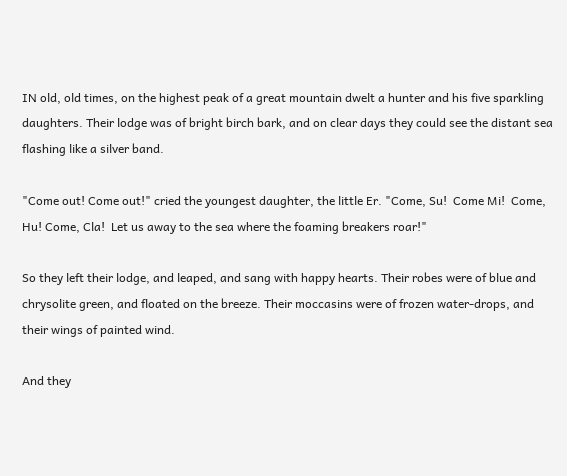IN old, old times, on the highest peak of a great mountain dwelt a hunter and his five sparkling daughters. Their lodge was of bright birch bark, and on clear days they could see the distant sea flashing like a silver band.

"Come out! Come out!" cried the youngest daughter, the little Er. "Come, Su!  Come Mi!  Come, Hu! Come, Cla!  Let us away to the sea where the foaming breakers roar!"

So they left their lodge, and leaped, and sang with happy hearts. Their robes were of blue and chrysolite green, and floated on the breeze. Their moccasins were of frozen water-drops, and their wings of painted wind.

And they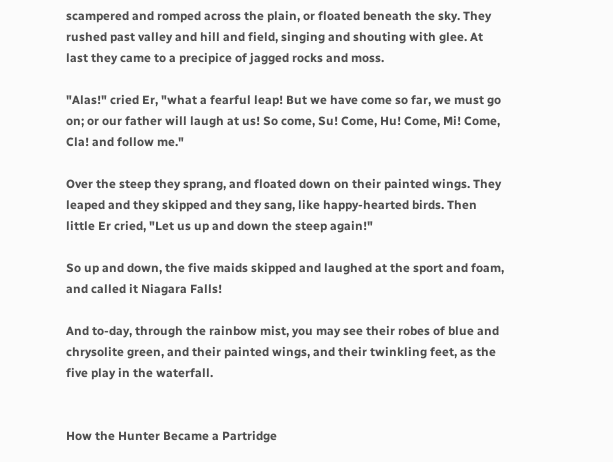scampered and romped across the plain, or floated beneath the sky. They rushed past valley and hill and field, singing and shouting with glee. At last they came to a precipice of jagged rocks and moss.

"Alas!" cried Er, "what a fearful leap! But we have come so far, we must go on; or our father will laugh at us! So come, Su! Come, Hu! Come, Mi! Come, Cla! and follow me."

Over the steep they sprang, and floated down on their painted wings. They leaped and they skipped and they sang, like happy-hearted birds. Then little Er cried, "Let us up and down the steep again!"

So up and down, the five maids skipped and laughed at the sport and foam, and called it Niagara Falls!

And to-day, through the rainbow mist, you may see their robes of blue and chrysolite green, and their painted wings, and their twinkling feet, as the five play in the waterfall.


How the Hunter Became a Partridge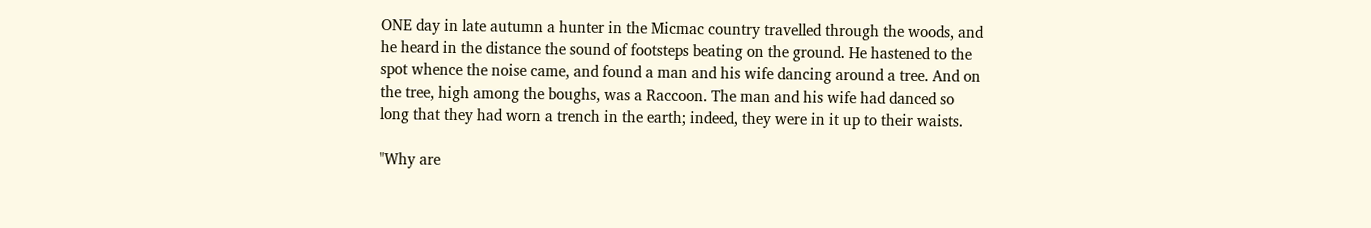ONE day in late autumn a hunter in the Micmac country travelled through the woods, and he heard in the distance the sound of footsteps beating on the ground. He hastened to the spot whence the noise came, and found a man and his wife dancing around a tree. And on the tree, high among the boughs, was a Raccoon. The man and his wife had danced so long that they had worn a trench in the earth; indeed, they were in it up to their waists.

"Why are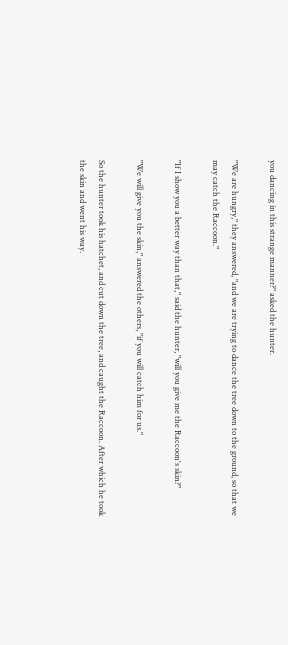you dancing in this strange manner?" asked the hunter.

"We are hungry," they answered, "and we are trying to dance the tree down to the ground, so that we may catch the Raccoon."

"If I show you a better way than that," said the hunter, "will you give me the Raccoon's skin?"

"We will give you the skin," answered the others, "if you will catch him for us."

So the hunter took his hatchet, and cut down the tree, and caught the Raccoon. After which he took the skin and went his way.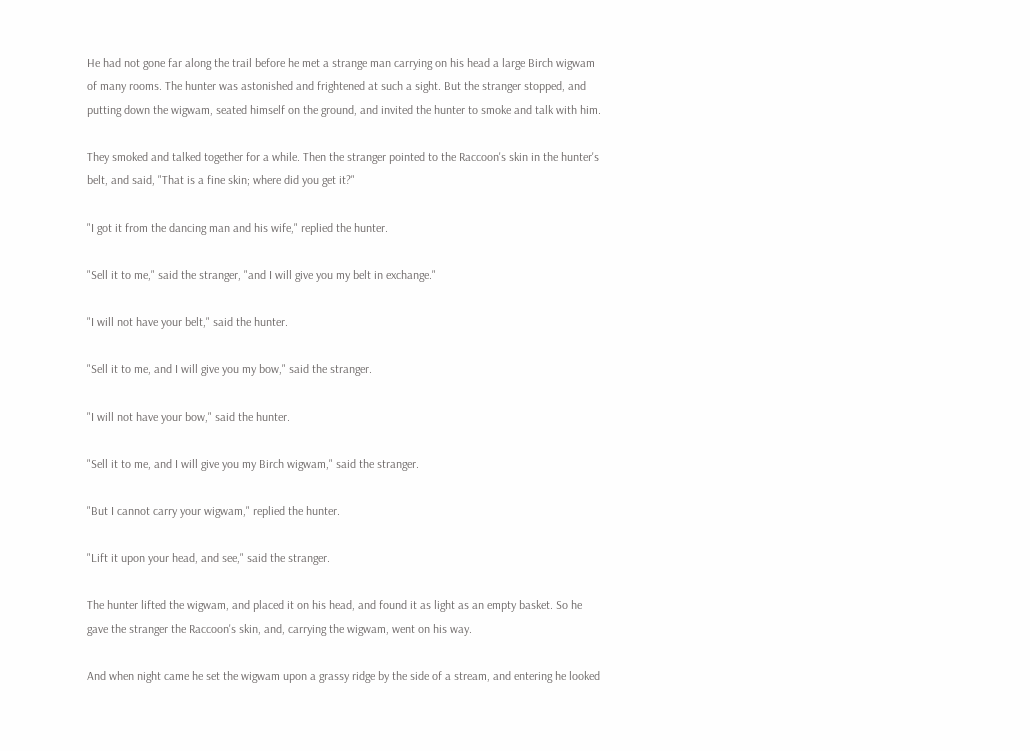He had not gone far along the trail before he met a strange man carrying on his head a large Birch wigwam of many rooms. The hunter was astonished and frightened at such a sight. But the stranger stopped, and putting down the wigwam, seated himself on the ground, and invited the hunter to smoke and talk with him.

They smoked and talked together for a while. Then the stranger pointed to the Raccoon's skin in the hunter's belt, and said, "That is a fine skin; where did you get it?"

"I got it from the dancing man and his wife," replied the hunter.

"Sell it to me," said the stranger, "and I will give you my belt in exchange."

"I will not have your belt," said the hunter.

"Sell it to me, and I will give you my bow," said the stranger.

"I will not have your bow," said the hunter.

"Sell it to me, and I will give you my Birch wigwam," said the stranger.

"But I cannot carry your wigwam," replied the hunter.

"Lift it upon your head, and see," said the stranger.

The hunter lifted the wigwam, and placed it on his head, and found it as light as an empty basket. So he gave the stranger the Raccoon's skin, and, carrying the wigwam, went on his way.

And when night came he set the wigwam upon a grassy ridge by the side of a stream, and entering he looked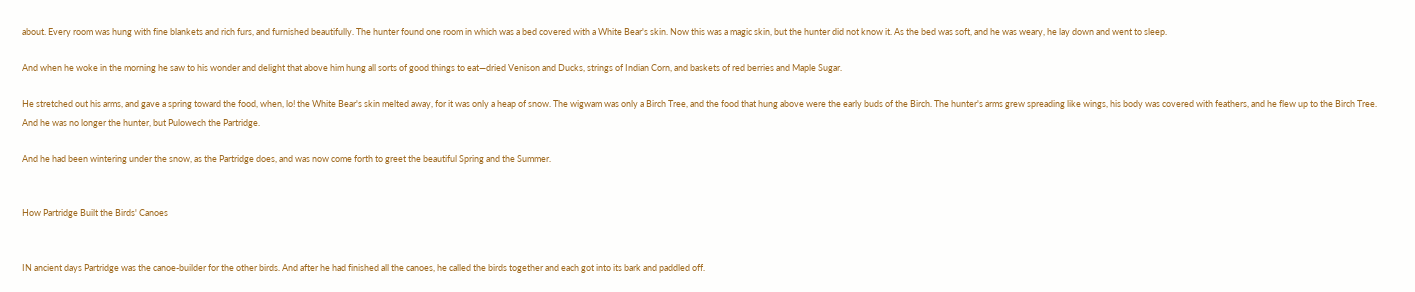about. Every room was hung with fine blankets and rich furs, and furnished beautifully. The hunter found one room in which was a bed covered with a White Bear's skin. Now this was a magic skin, but the hunter did not know it. As the bed was soft, and he was weary, he lay down and went to sleep.

And when he woke in the morning he saw to his wonder and delight that above him hung all sorts of good things to eat—dried Venison and Ducks, strings of Indian Corn, and baskets of red berries and Maple Sugar.

He stretched out his arms, and gave a spring toward the food, when, lo! the White Bear's skin melted away, for it was only a heap of snow. The wigwam was only a Birch Tree, and the food that hung above were the early buds of the Birch. The hunter's arms grew spreading like wings, his body was covered with feathers, and he flew up to the Birch Tree. And he was no longer the hunter, but Pulowech the Partridge.

And he had been wintering under the snow, as the Partridge does, and was now come forth to greet the beautiful Spring and the Summer.


How Partridge Built the Birds' Canoes


IN ancient days Partridge was the canoe-builder for the other birds. And after he had finished all the canoes, he called the birds together and each got into its bark and paddled off.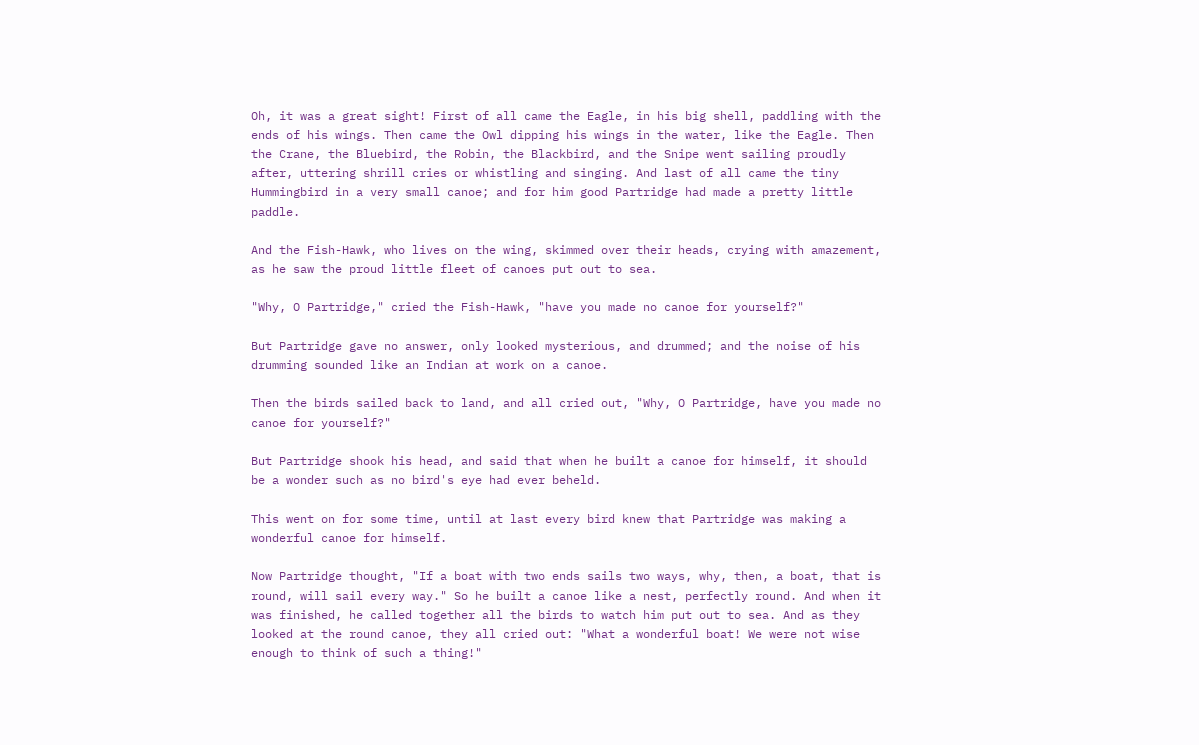Oh, it was a great sight! First of all came the Eagle, in his big shell, paddling with the ends of his wings. Then came the Owl dipping his wings in the water, like the Eagle. Then the Crane, the Bluebird, the Robin, the Blackbird, and the Snipe went sailing proudly after, uttering shrill cries or whistling and singing. And last of all came the tiny Hummingbird in a very small canoe; and for him good Partridge had made a pretty little paddle.

And the Fish-Hawk, who lives on the wing, skimmed over their heads, crying with amazement, as he saw the proud little fleet of canoes put out to sea.

"Why, O Partridge," cried the Fish-Hawk, "have you made no canoe for yourself?"

But Partridge gave no answer, only looked mysterious, and drummed; and the noise of his drumming sounded like an Indian at work on a canoe.

Then the birds sailed back to land, and all cried out, "Why, O Partridge, have you made no canoe for yourself?"

But Partridge shook his head, and said that when he built a canoe for himself, it should be a wonder such as no bird's eye had ever beheld.

This went on for some time, until at last every bird knew that Partridge was making a wonderful canoe for himself.

Now Partridge thought, "If a boat with two ends sails two ways, why, then, a boat, that is round, will sail every way." So he built a canoe like a nest, perfectly round. And when it was finished, he called together all the birds to watch him put out to sea. And as they looked at the round canoe, they all cried out: "What a wonderful boat! We were not wise enough to think of such a thing!"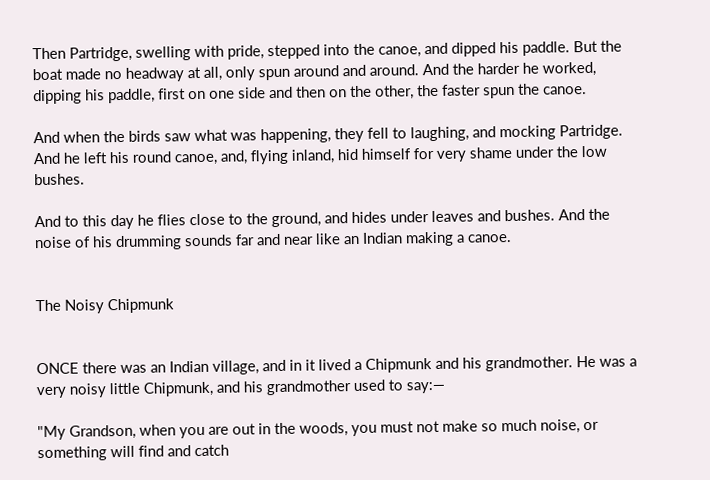Then Partridge, swelling with pride, stepped into the canoe, and dipped his paddle. But the boat made no headway at all, only spun around and around. And the harder he worked, dipping his paddle, first on one side and then on the other, the faster spun the canoe.

And when the birds saw what was happening, they fell to laughing, and mocking Partridge. And he left his round canoe, and, flying inland, hid himself for very shame under the low bushes.

And to this day he flies close to the ground, and hides under leaves and bushes. And the noise of his drumming sounds far and near like an Indian making a canoe.


The Noisy Chipmunk


ONCE there was an Indian village, and in it lived a Chipmunk and his grandmother. He was a very noisy little Chipmunk, and his grandmother used to say:—

"My Grandson, when you are out in the woods, you must not make so much noise, or something will find and catch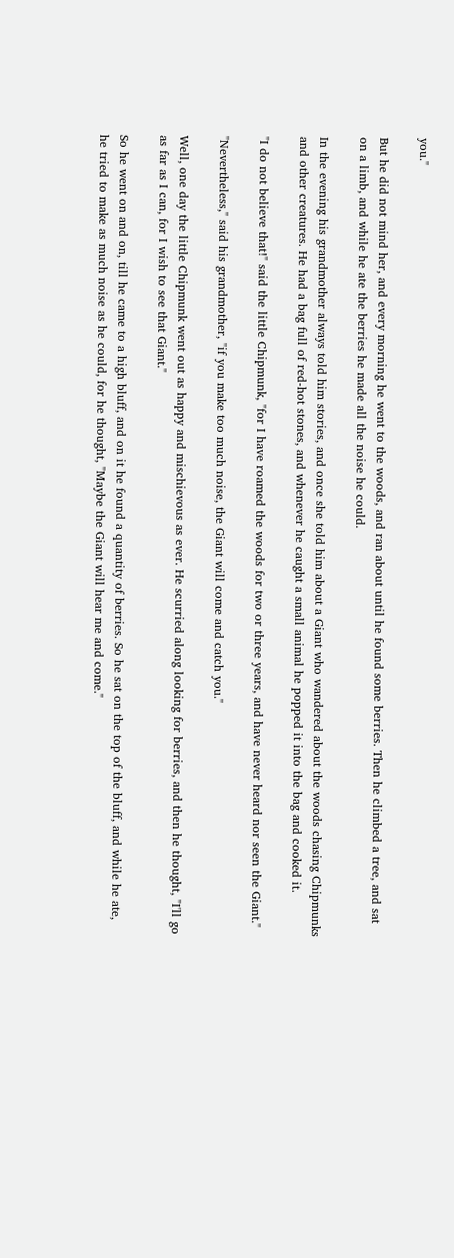you."

But he did not mind her, and every morning he went to the woods, and ran about until he found some berries. Then he climbed a tree, and sat on a limb, and while he ate the berries he made all the noise he could.

In the evening his grandmother always told him stories, and once she told him about a Giant who wandered about the woods chasing Chipmunks and other creatures. He had a bag full of red-hot stones, and whenever he caught a small animal he popped it into the bag and cooked it.

"I do not believe that!" said the little Chipmunk, "for I have roamed the woods for two or three years, and have never heard nor seen the Giant."

"Nevertheless," said his grandmother, "if you make too much noise, the Giant will come and catch you."

Well, one day the little Chipmunk went out as happy and mischievous as ever. He scurried along looking for berries, and then he thought, "I'll go as far as I can, for I wish to see that Giant."

So he went on and on, till he came to a high bluff, and on it he found a quantity of berries. So he sat on the top of the bluff, and while he ate, he tried to make as much noise as he could, for he thought, "Maybe the Giant will hear me and come."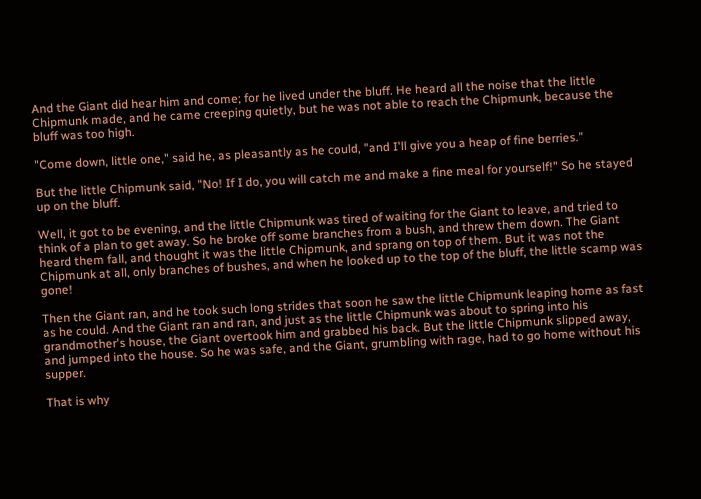And the Giant did hear him and come; for he lived under the bluff. He heard all the noise that the little Chipmunk made, and he came creeping quietly, but he was not able to reach the Chipmunk, because the bluff was too high.

"Come down, little one," said he, as pleasantly as he could, "and I'll give you a heap of fine berries."

But the little Chipmunk said, "No! If I do, you will catch me and make a fine meal for yourself!" So he stayed up on the bluff.

Well, it got to be evening, and the little Chipmunk was tired of waiting for the Giant to leave, and tried to think of a plan to get away. So he broke off some branches from a bush, and threw them down. The Giant heard them fall, and thought it was the little Chipmunk, and sprang on top of them. But it was not the Chipmunk at all, only branches of bushes, and when he looked up to the top of the bluff, the little scamp was gone!

Then the Giant ran, and he took such long strides that soon he saw the little Chipmunk leaping home as fast as he could. And the Giant ran and ran, and just as the little Chipmunk was about to spring into his grandmother's house, the Giant overtook him and grabbed his back. But the little Chipmunk slipped away, and jumped into the house. So he was safe, and the Giant, grumbling with rage, had to go home without his supper.

That is why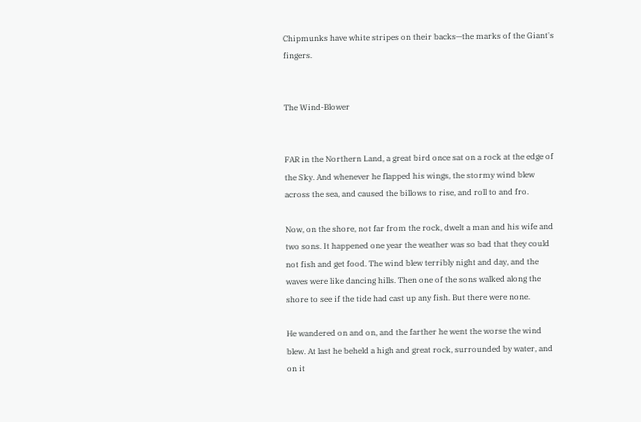Chipmunks have white stripes on their backs—the marks of the Giant's fingers.


The Wind-Blower


FAR in the Northern Land, a great bird once sat on a rock at the edge of the Sky. And whenever he flapped his wings, the stormy wind blew across the sea, and caused the billows to rise, and roll to and fro.

Now, on the shore, not far from the rock, dwelt a man and his wife and two sons. It happened one year the weather was so bad that they could not fish and get food. The wind blew terribly night and day, and the waves were like dancing hills. Then one of the sons walked along the shore to see if the tide had cast up any fish. But there were none.

He wandered on and on, and the farther he went the worse the wind blew. At last he beheld a high and great rock, surrounded by water, and on it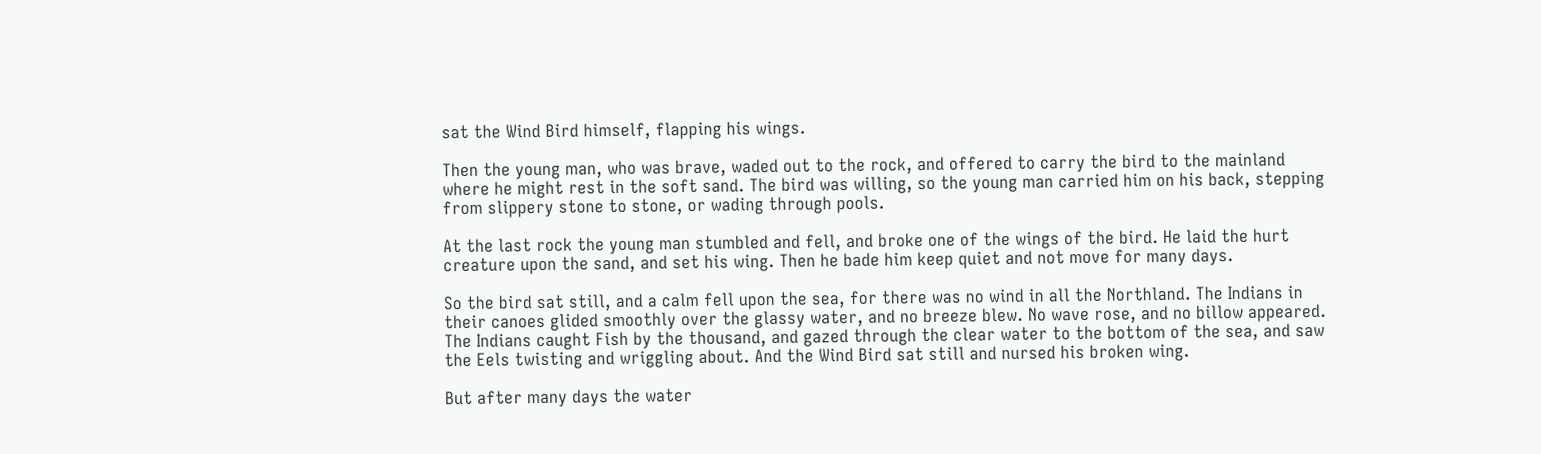sat the Wind Bird himself, flapping his wings.

Then the young man, who was brave, waded out to the rock, and offered to carry the bird to the mainland where he might rest in the soft sand. The bird was willing, so the young man carried him on his back, stepping from slippery stone to stone, or wading through pools.

At the last rock the young man stumbled and fell, and broke one of the wings of the bird. He laid the hurt creature upon the sand, and set his wing. Then he bade him keep quiet and not move for many days.

So the bird sat still, and a calm fell upon the sea, for there was no wind in all the Northland. The Indians in their canoes glided smoothly over the glassy water, and no breeze blew. No wave rose, and no billow appeared. The Indians caught Fish by the thousand, and gazed through the clear water to the bottom of the sea, and saw the Eels twisting and wriggling about. And the Wind Bird sat still and nursed his broken wing.

But after many days the water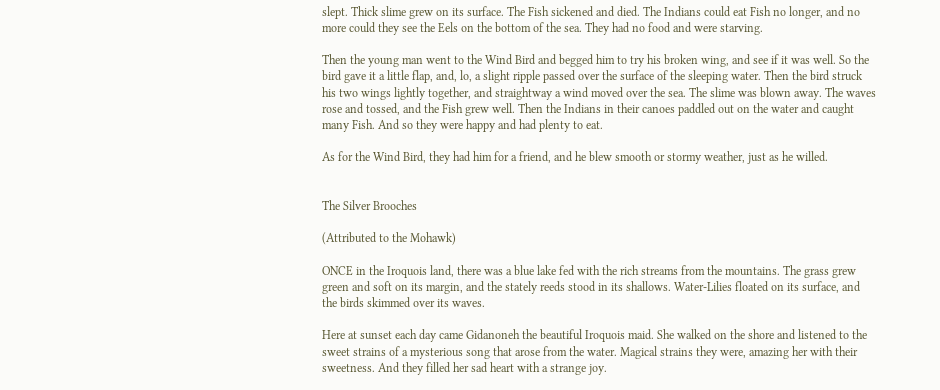slept. Thick slime grew on its surface. The Fish sickened and died. The Indians could eat Fish no longer, and no more could they see the Eels on the bottom of the sea. They had no food and were starving.

Then the young man went to the Wind Bird and begged him to try his broken wing, and see if it was well. So the bird gave it a little flap, and, lo, a slight ripple passed over the surface of the sleeping water. Then the bird struck his two wings lightly together, and straightway a wind moved over the sea. The slime was blown away. The waves rose and tossed, and the Fish grew well. Then the Indians in their canoes paddled out on the water and caught many Fish. And so they were happy and had plenty to eat.

As for the Wind Bird, they had him for a friend, and he blew smooth or stormy weather, just as he willed.


The Silver Brooches

(Attributed to the Mohawk)

ONCE in the Iroquois land, there was a blue lake fed with the rich streams from the mountains. The grass grew green and soft on its margin, and the stately reeds stood in its shallows. Water-Lilies floated on its surface, and the birds skimmed over its waves.

Here at sunset each day came Gidanoneh the beautiful Iroquois maid. She walked on the shore and listened to the sweet strains of a mysterious song that arose from the water. Magical strains they were, amazing her with their sweetness. And they filled her sad heart with a strange joy.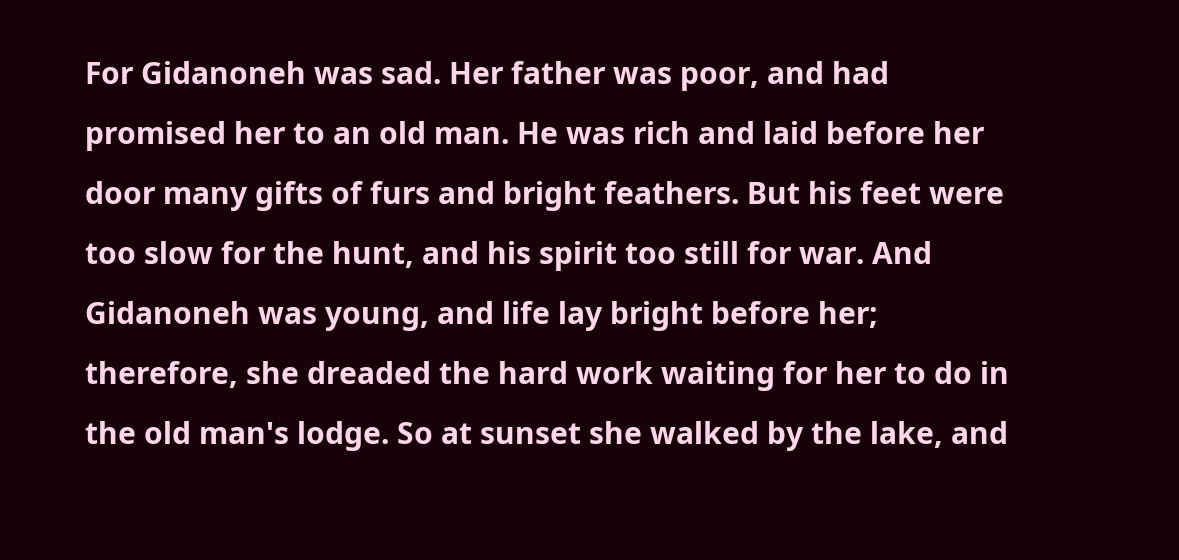For Gidanoneh was sad. Her father was poor, and had promised her to an old man. He was rich and laid before her door many gifts of furs and bright feathers. But his feet were too slow for the hunt, and his spirit too still for war. And Gidanoneh was young, and life lay bright before her; therefore, she dreaded the hard work waiting for her to do in the old man's lodge. So at sunset she walked by the lake, and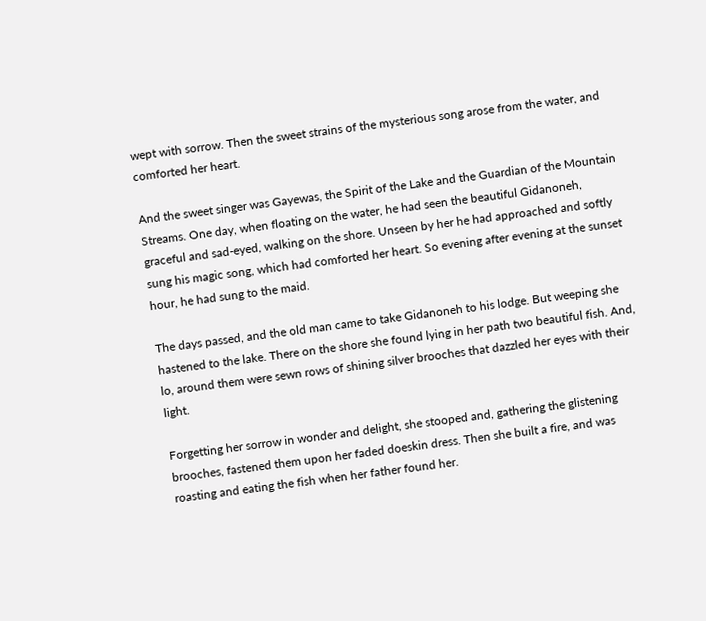wept with sorrow. Then the sweet strains of the mysterious song arose from the water, and comforted her heart.

And the sweet singer was Gayewas, the Spirit of the Lake and the Guardian of the Mountain Streams. One day, when floating on the water, he had seen the beautiful Gidanoneh, graceful and sad-eyed, walking on the shore. Unseen by her he had approached and softly sung his magic song, which had comforted her heart. So evening after evening at the sunset hour, he had sung to the maid.

The days passed, and the old man came to take Gidanoneh to his lodge. But weeping she hastened to the lake. There on the shore she found lying in her path two beautiful fish. And, lo, around them were sewn rows of shining silver brooches that dazzled her eyes with their light.

Forgetting her sorrow in wonder and delight, she stooped and, gathering the glistening brooches, fastened them upon her faded doeskin dress. Then she built a fire, and was roasting and eating the fish when her father found her.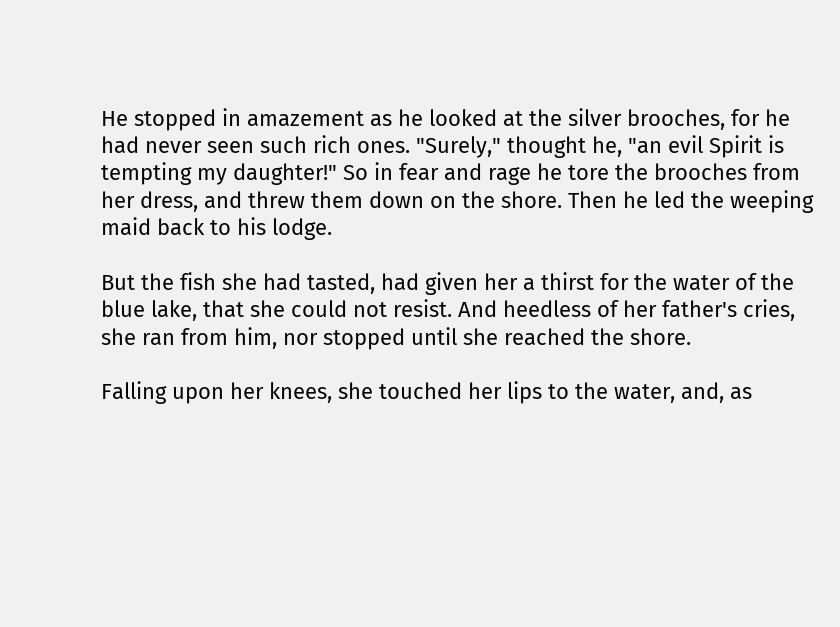He stopped in amazement as he looked at the silver brooches, for he had never seen such rich ones. "Surely," thought he, "an evil Spirit is tempting my daughter!" So in fear and rage he tore the brooches from her dress, and threw them down on the shore. Then he led the weeping maid back to his lodge.

But the fish she had tasted, had given her a thirst for the water of the blue lake, that she could not resist. And heedless of her father's cries, she ran from him, nor stopped until she reached the shore.

Falling upon her knees, she touched her lips to the water, and, as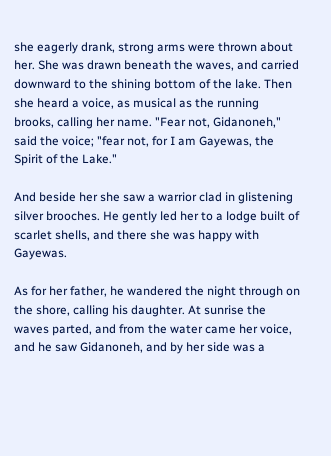she eagerly drank, strong arms were thrown about her. She was drawn beneath the waves, and carried downward to the shining bottom of the lake. Then she heard a voice, as musical as the running brooks, calling her name. "Fear not, Gidanoneh," said the voice; "fear not, for I am Gayewas, the Spirit of the Lake."

And beside her she saw a warrior clad in glistening silver brooches. He gently led her to a lodge built of scarlet shells, and there she was happy with Gayewas.

As for her father, he wandered the night through on the shore, calling his daughter. At sunrise the waves parted, and from the water came her voice, and he saw Gidanoneh, and by her side was a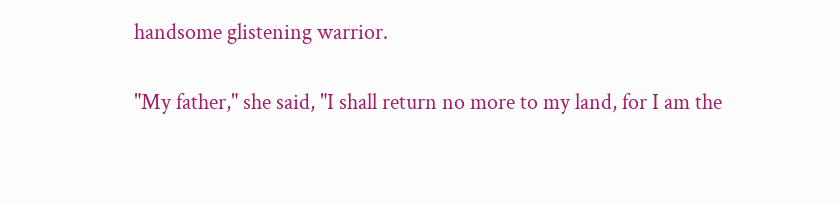handsome glistening warrior.

"My father," she said, "I shall return no more to my land, for I am the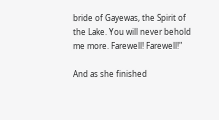bride of Gayewas, the Spirit of the Lake. You will never behold me more. Farewell! Farewell!"

And as she finished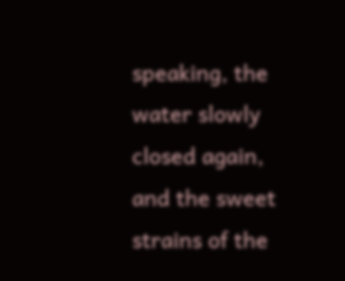speaking, the water slowly closed again, and the sweet strains of the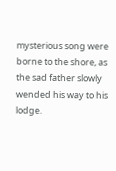mysterious song were borne to the shore, as the sad father slowly wended his way to his lodge.